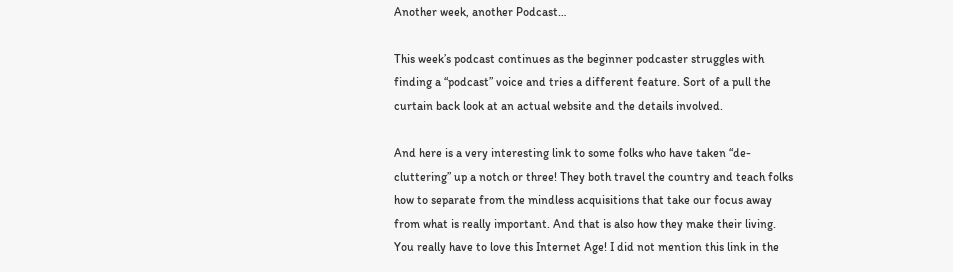Another week, another Podcast…

This week’s podcast continues as the beginner podcaster struggles with finding a “podcast” voice and tries a different feature. Sort of a pull the curtain back look at an actual website and the details involved.

And here is a very interesting link to some folks who have taken “de-cluttering” up a notch or three! They both travel the country and teach folks how to separate from the mindless acquisitions that take our focus away from what is really important. And that is also how they make their living. You really have to love this Internet Age! I did not mention this link in the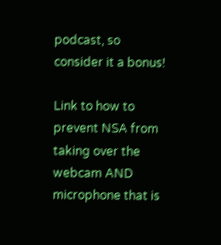podcast, so consider it a bonus!

Link to how to prevent NSA from taking over the webcam AND microphone that is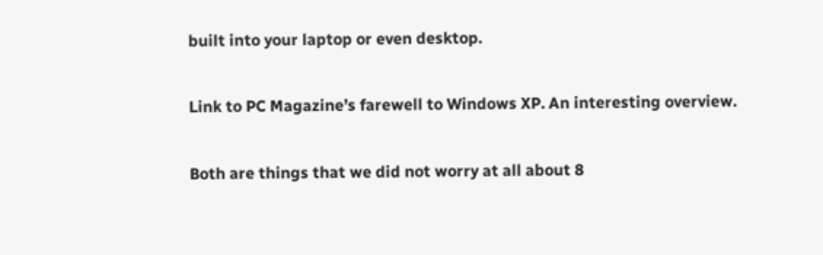built into your laptop or even desktop.

Link to PC Magazine’s farewell to Windows XP. An interesting overview.

Both are things that we did not worry at all about 8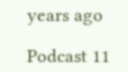years ago

Podcast 11